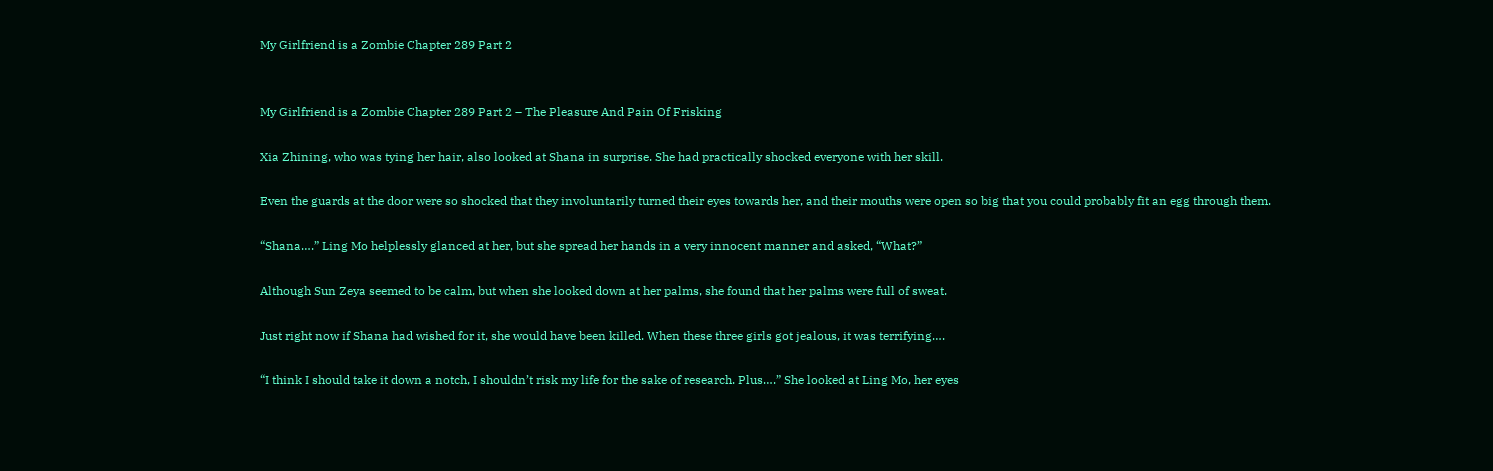My Girlfriend is a Zombie Chapter 289 Part 2


My Girlfriend is a Zombie Chapter 289 Part 2 – The Pleasure And Pain Of Frisking

Xia Zhining, who was tying her hair, also looked at Shana in surprise. She had practically shocked everyone with her skill.

Even the guards at the door were so shocked that they involuntarily turned their eyes towards her, and their mouths were open so big that you could probably fit an egg through them.

“Shana….” Ling Mo helplessly glanced at her, but she spread her hands in a very innocent manner and asked, “What?”

Although Sun Zeya seemed to be calm, but when she looked down at her palms, she found that her palms were full of sweat.

Just right now if Shana had wished for it, she would have been killed. When these three girls got jealous, it was terrifying….

“I think I should take it down a notch, I shouldn’t risk my life for the sake of research. Plus….” She looked at Ling Mo, her eyes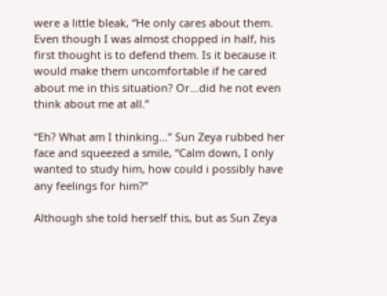were a little bleak, “He only cares about them. Even though I was almost chopped in half, his first thought is to defend them. Is it because it would make them uncomfortable if he cared about me in this situation? Or…did he not even think about me at all.”

“Eh? What am I thinking…” Sun Zeya rubbed her face and squeezed a smile, “Calm down, I only wanted to study him, how could i possibly have any feelings for him?”

Although she told herself this, but as Sun Zeya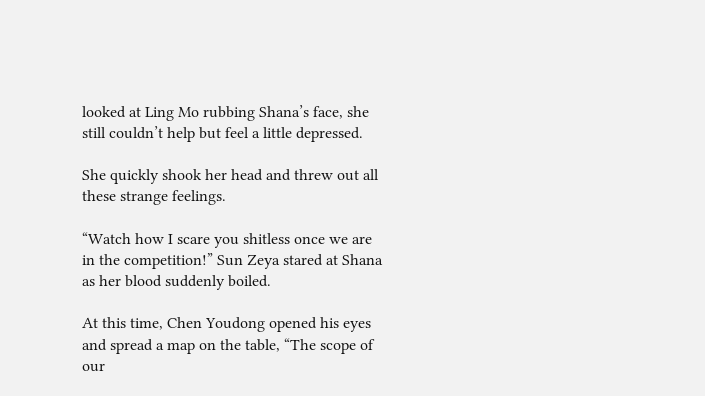looked at Ling Mo rubbing Shana’s face, she still couldn’t help but feel a little depressed.

She quickly shook her head and threw out all these strange feelings.

“Watch how I scare you shitless once we are in the competition!” Sun Zeya stared at Shana as her blood suddenly boiled.

At this time, Chen Youdong opened his eyes and spread a map on the table, “The scope of our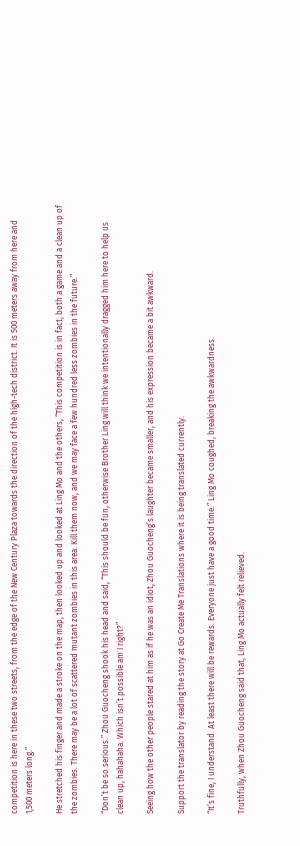competition is here in these two streets, from the edge of the New Century Plaza towards the direction of the high-tech district. It is 500 meters away from here and 1,500 meters long.”

He stretched his finger and made a stroke on the map, then looked up and looked at Ling Mo and the others, “This competition is in fact, both a game and a clean up of the zombies. There may be a lot of scattered mutant zombies in this area. Kill them now, and we may face a few hundred less zombies in the future.”

“Don’t be so serious.” Zhou Guocheng shook his head and said, “This should be fun, otherwise Brother Ling will think we intentionally dragged him here to help us clean up, hahahaha. Which isn’t possible am I right?”

Seeing how the other people stared at him as if he was an idiot, Zhou Guocheng’s laughter became smaller, and his expression became a bit awkward.

Support the translator by reading the story at Go Create Me Translations where it is being translated currently.

“It’s fine, I understand. At least there will be rewards. Everyone just have a good time.” Ling Mo coughed, breaking the awkwardness.

Truthfully, when Zhou Guocheng said that, Ling Mo actually felt relieved.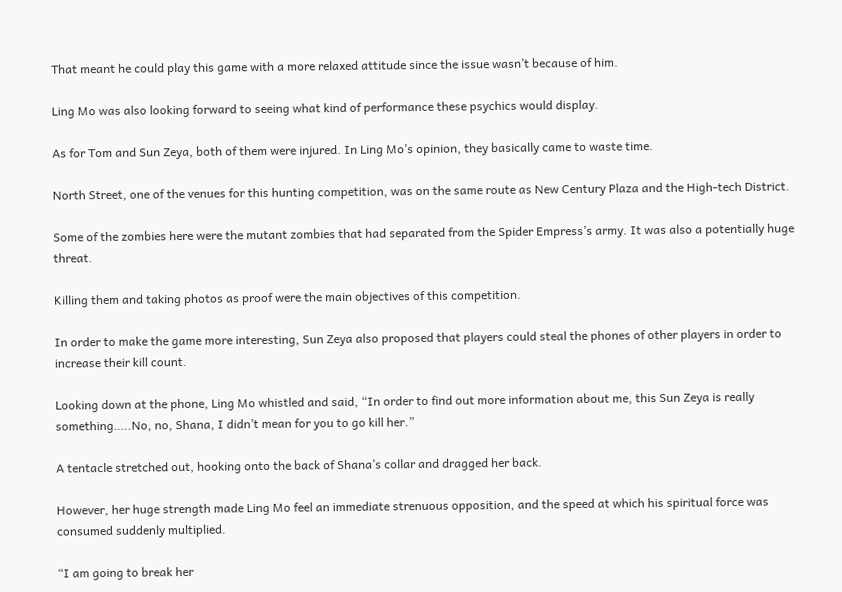That meant he could play this game with a more relaxed attitude since the issue wasn’t because of him.

Ling Mo was also looking forward to seeing what kind of performance these psychics would display.

As for Tom and Sun Zeya, both of them were injured. In Ling Mo’s opinion, they basically came to waste time.

North Street, one of the venues for this hunting competition, was on the same route as New Century Plaza and the High-tech District.

Some of the zombies here were the mutant zombies that had separated from the Spider Empress’s army. It was also a potentially huge threat.

Killing them and taking photos as proof were the main objectives of this competition.

In order to make the game more interesting, Sun Zeya also proposed that players could steal the phones of other players in order to increase their kill count.

Looking down at the phone, Ling Mo whistled and said, “In order to find out more information about me, this Sun Zeya is really something…..No, no, Shana, I didn’t mean for you to go kill her.”

A tentacle stretched out, hooking onto the back of Shana’s collar and dragged her back.

However, her huge strength made Ling Mo feel an immediate strenuous opposition, and the speed at which his spiritual force was consumed suddenly multiplied.

“I am going to break her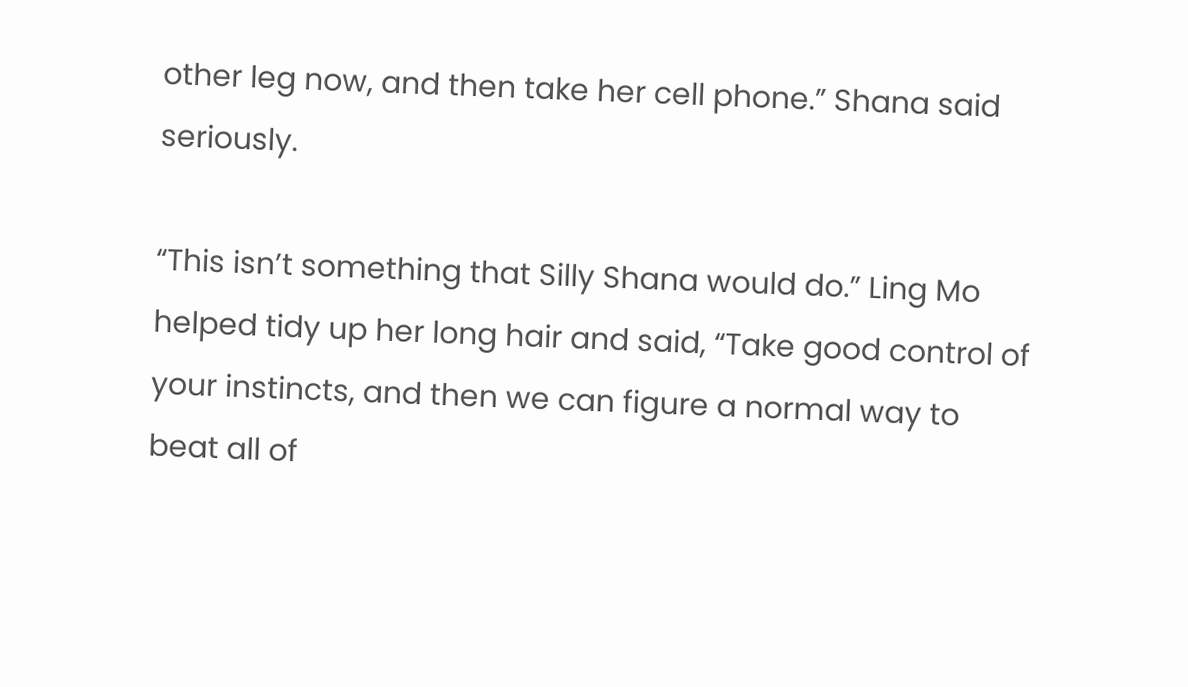other leg now, and then take her cell phone.” Shana said seriously.

“This isn’t something that Silly Shana would do.” Ling Mo helped tidy up her long hair and said, “Take good control of your instincts, and then we can figure a normal way to beat all of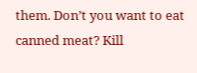them. Don’t you want to eat canned meat? Kill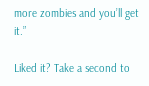more zombies and you’ll get it.”

Liked it? Take a second to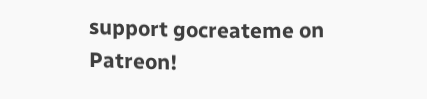support gocreateme on Patreon!